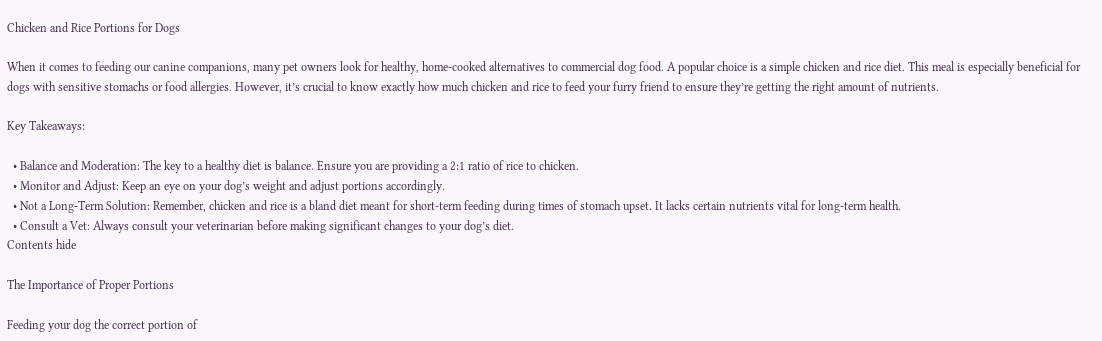Chicken and Rice Portions for Dogs

When it comes to feeding our canine companions, many pet owners look for healthy, home-cooked alternatives to commercial dog food. A popular choice is a simple chicken and rice diet. This meal is especially beneficial for dogs with sensitive stomachs or food allergies. However, it’s crucial to know exactly how much chicken and rice to feed your furry friend to ensure they’re getting the right amount of nutrients.

Key Takeaways:

  • Balance and Moderation: The key to a healthy diet is balance. Ensure you are providing a 2:1 ratio of rice to chicken.
  • Monitor and Adjust: Keep an eye on your dog’s weight and adjust portions accordingly.
  • Not a Long-Term Solution: Remember, chicken and rice is a bland diet meant for short-term feeding during times of stomach upset. It lacks certain nutrients vital for long-term health.
  • Consult a Vet: Always consult your veterinarian before making significant changes to your dog’s diet.
Contents hide

The Importance of Proper Portions

Feeding your dog the correct portion of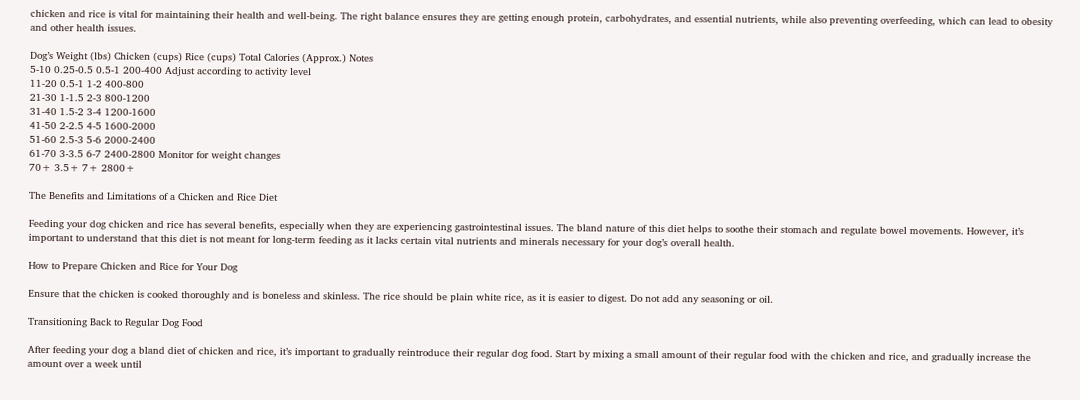chicken and rice is vital for maintaining their health and well-being. The right balance ensures they are getting enough protein, carbohydrates, and essential nutrients, while also preventing overfeeding, which can lead to obesity and other health issues.

Dog’s Weight (lbs) Chicken (cups) Rice (cups) Total Calories (Approx.) Notes
5-10 0.25-0.5 0.5-1 200-400 Adjust according to activity level
11-20 0.5-1 1-2 400-800
21-30 1-1.5 2-3 800-1200
31-40 1.5-2 3-4 1200-1600
41-50 2-2.5 4-5 1600-2000
51-60 2.5-3 5-6 2000-2400
61-70 3-3.5 6-7 2400-2800 Monitor for weight changes
70+ 3.5+ 7+ 2800+

The Benefits and Limitations of a Chicken and Rice Diet

Feeding your dog chicken and rice has several benefits, especially when they are experiencing gastrointestinal issues. The bland nature of this diet helps to soothe their stomach and regulate bowel movements. However, it’s important to understand that this diet is not meant for long-term feeding as it lacks certain vital nutrients and minerals necessary for your dog’s overall health.

How to Prepare Chicken and Rice for Your Dog

Ensure that the chicken is cooked thoroughly and is boneless and skinless. The rice should be plain white rice, as it is easier to digest. Do not add any seasoning or oil.

Transitioning Back to Regular Dog Food

After feeding your dog a bland diet of chicken and rice, it’s important to gradually reintroduce their regular dog food. Start by mixing a small amount of their regular food with the chicken and rice, and gradually increase the amount over a week until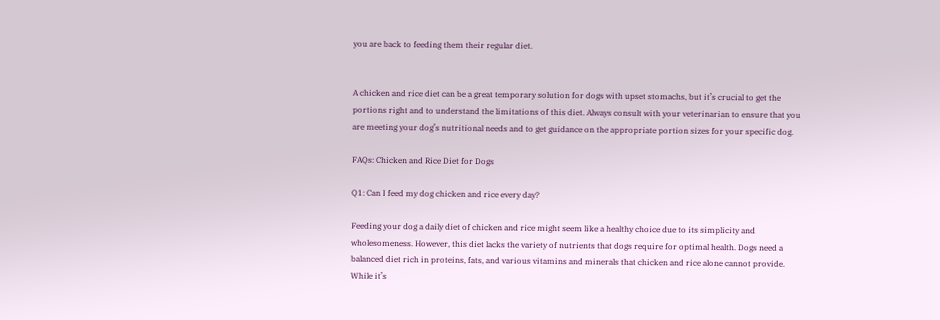you are back to feeding them their regular diet.


A chicken and rice diet can be a great temporary solution for dogs with upset stomachs, but it’s crucial to get the portions right and to understand the limitations of this diet. Always consult with your veterinarian to ensure that you are meeting your dog’s nutritional needs and to get guidance on the appropriate portion sizes for your specific dog.

FAQs: Chicken and Rice Diet for Dogs

Q1: Can I feed my dog chicken and rice every day?

Feeding your dog a daily diet of chicken and rice might seem like a healthy choice due to its simplicity and wholesomeness. However, this diet lacks the variety of nutrients that dogs require for optimal health. Dogs need a balanced diet rich in proteins, fats, and various vitamins and minerals that chicken and rice alone cannot provide. While it’s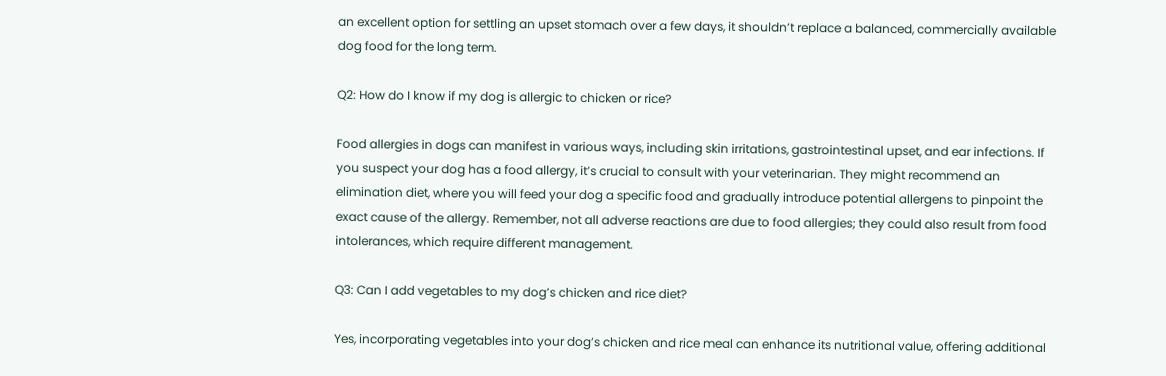an excellent option for settling an upset stomach over a few days, it shouldn’t replace a balanced, commercially available dog food for the long term.

Q2: How do I know if my dog is allergic to chicken or rice?

Food allergies in dogs can manifest in various ways, including skin irritations, gastrointestinal upset, and ear infections. If you suspect your dog has a food allergy, it’s crucial to consult with your veterinarian. They might recommend an elimination diet, where you will feed your dog a specific food and gradually introduce potential allergens to pinpoint the exact cause of the allergy. Remember, not all adverse reactions are due to food allergies; they could also result from food intolerances, which require different management.

Q3: Can I add vegetables to my dog’s chicken and rice diet?

Yes, incorporating vegetables into your dog’s chicken and rice meal can enhance its nutritional value, offering additional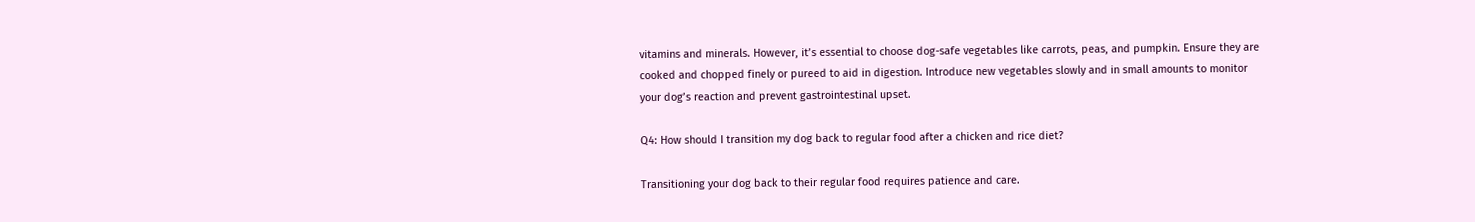vitamins and minerals. However, it’s essential to choose dog-safe vegetables like carrots, peas, and pumpkin. Ensure they are cooked and chopped finely or pureed to aid in digestion. Introduce new vegetables slowly and in small amounts to monitor your dog’s reaction and prevent gastrointestinal upset.

Q4: How should I transition my dog back to regular food after a chicken and rice diet?

Transitioning your dog back to their regular food requires patience and care.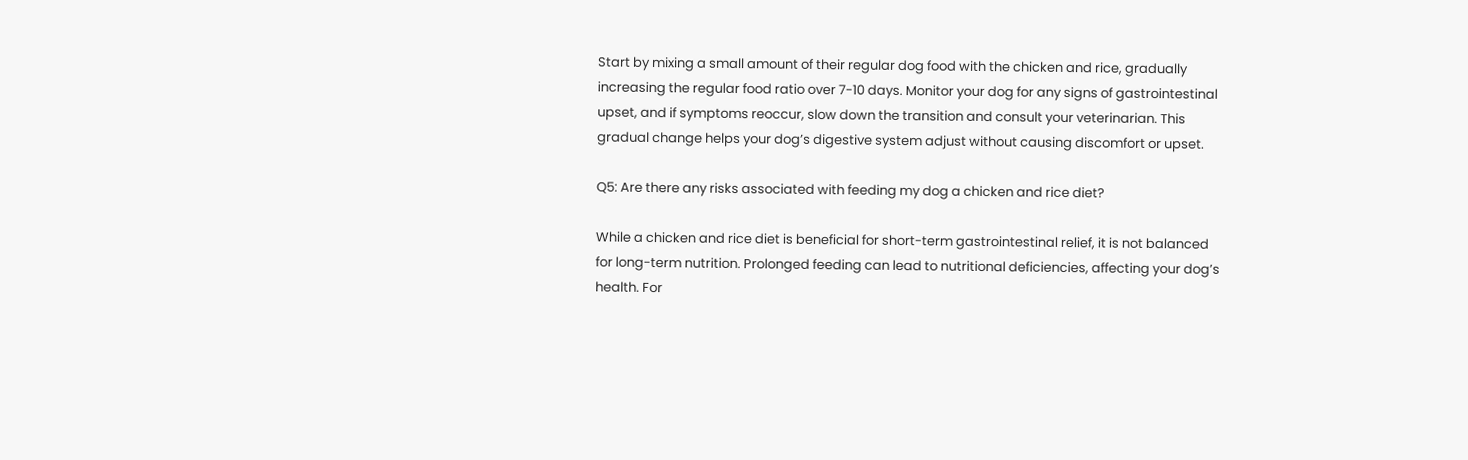Start by mixing a small amount of their regular dog food with the chicken and rice, gradually increasing the regular food ratio over 7-10 days. Monitor your dog for any signs of gastrointestinal upset, and if symptoms reoccur, slow down the transition and consult your veterinarian. This gradual change helps your dog’s digestive system adjust without causing discomfort or upset.

Q5: Are there any risks associated with feeding my dog a chicken and rice diet?

While a chicken and rice diet is beneficial for short-term gastrointestinal relief, it is not balanced for long-term nutrition. Prolonged feeding can lead to nutritional deficiencies, affecting your dog’s health. For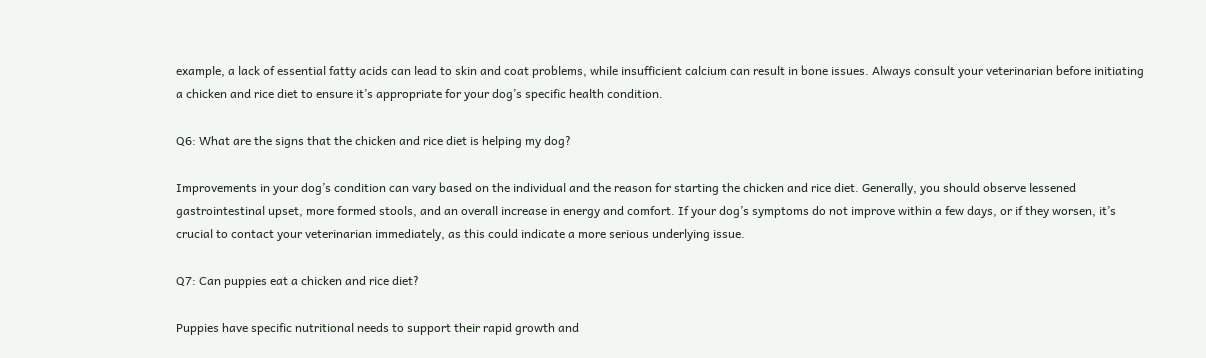example, a lack of essential fatty acids can lead to skin and coat problems, while insufficient calcium can result in bone issues. Always consult your veterinarian before initiating a chicken and rice diet to ensure it’s appropriate for your dog’s specific health condition.

Q6: What are the signs that the chicken and rice diet is helping my dog?

Improvements in your dog’s condition can vary based on the individual and the reason for starting the chicken and rice diet. Generally, you should observe lessened gastrointestinal upset, more formed stools, and an overall increase in energy and comfort. If your dog’s symptoms do not improve within a few days, or if they worsen, it’s crucial to contact your veterinarian immediately, as this could indicate a more serious underlying issue.

Q7: Can puppies eat a chicken and rice diet?

Puppies have specific nutritional needs to support their rapid growth and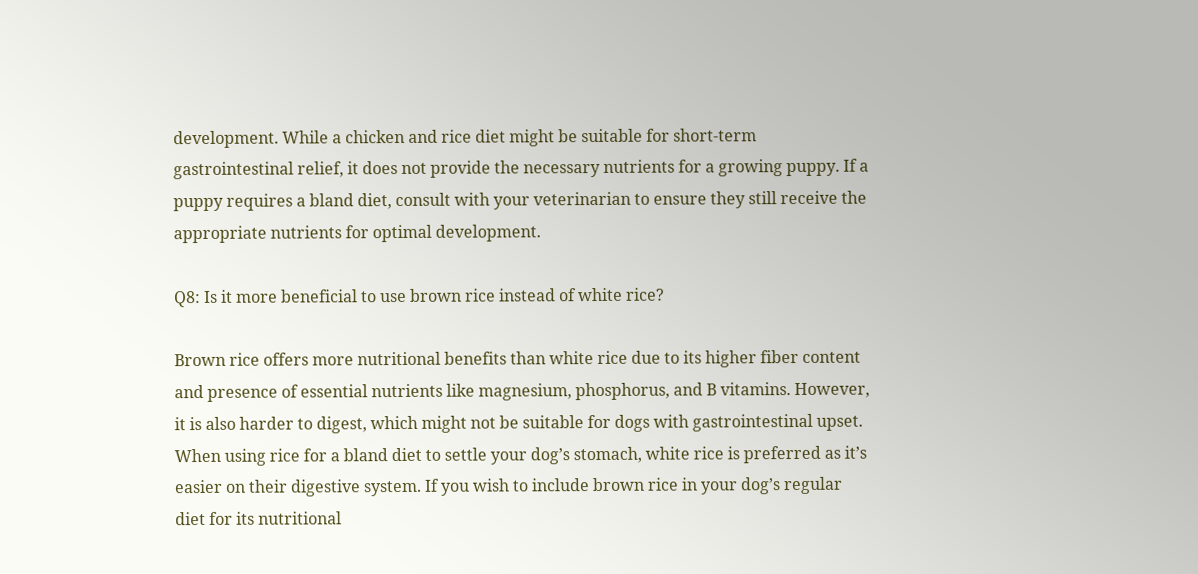development. While a chicken and rice diet might be suitable for short-term gastrointestinal relief, it does not provide the necessary nutrients for a growing puppy. If a puppy requires a bland diet, consult with your veterinarian to ensure they still receive the appropriate nutrients for optimal development.

Q8: Is it more beneficial to use brown rice instead of white rice?

Brown rice offers more nutritional benefits than white rice due to its higher fiber content and presence of essential nutrients like magnesium, phosphorus, and B vitamins. However, it is also harder to digest, which might not be suitable for dogs with gastrointestinal upset. When using rice for a bland diet to settle your dog’s stomach, white rice is preferred as it’s easier on their digestive system. If you wish to include brown rice in your dog’s regular diet for its nutritional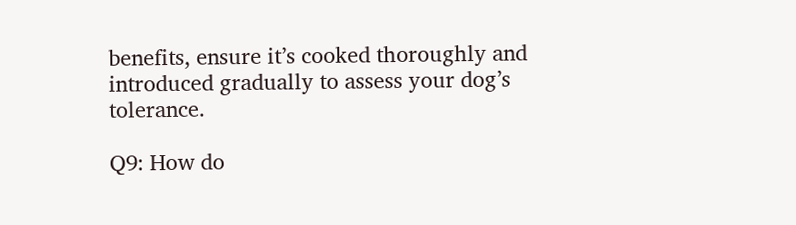benefits, ensure it’s cooked thoroughly and introduced gradually to assess your dog’s tolerance.

Q9: How do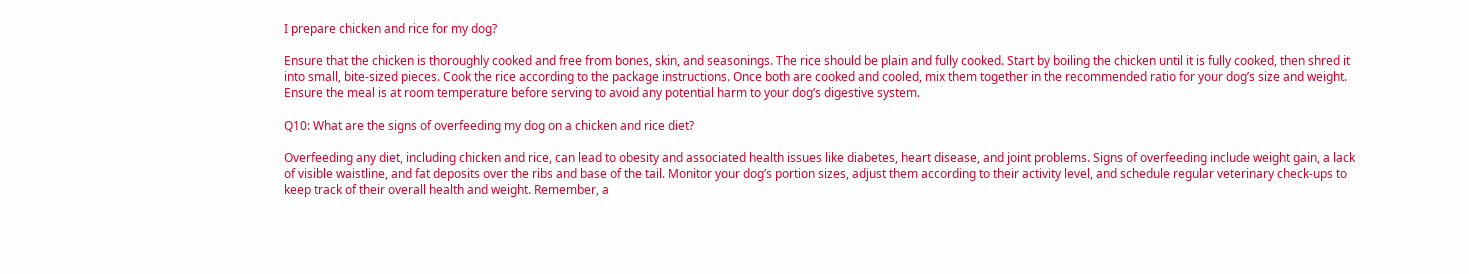I prepare chicken and rice for my dog?

Ensure that the chicken is thoroughly cooked and free from bones, skin, and seasonings. The rice should be plain and fully cooked. Start by boiling the chicken until it is fully cooked, then shred it into small, bite-sized pieces. Cook the rice according to the package instructions. Once both are cooked and cooled, mix them together in the recommended ratio for your dog’s size and weight. Ensure the meal is at room temperature before serving to avoid any potential harm to your dog’s digestive system.

Q10: What are the signs of overfeeding my dog on a chicken and rice diet?

Overfeeding any diet, including chicken and rice, can lead to obesity and associated health issues like diabetes, heart disease, and joint problems. Signs of overfeeding include weight gain, a lack of visible waistline, and fat deposits over the ribs and base of the tail. Monitor your dog’s portion sizes, adjust them according to their activity level, and schedule regular veterinary check-ups to keep track of their overall health and weight. Remember, a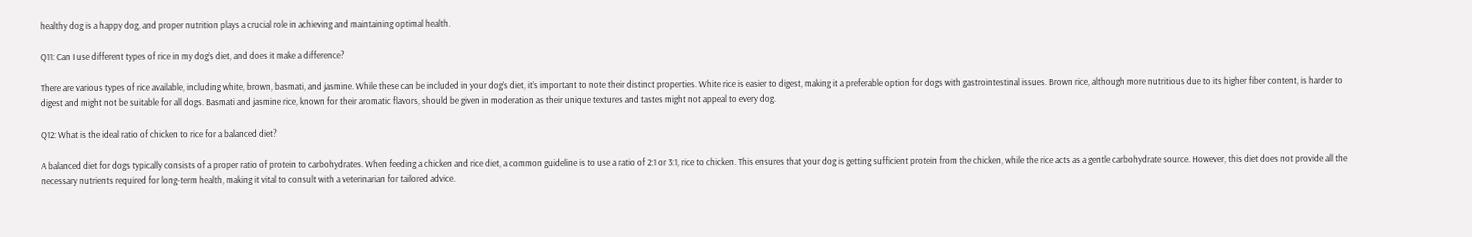healthy dog is a happy dog, and proper nutrition plays a crucial role in achieving and maintaining optimal health.

Q11: Can I use different types of rice in my dog’s diet, and does it make a difference?

There are various types of rice available, including white, brown, basmati, and jasmine. While these can be included in your dog’s diet, it’s important to note their distinct properties. White rice is easier to digest, making it a preferable option for dogs with gastrointestinal issues. Brown rice, although more nutritious due to its higher fiber content, is harder to digest and might not be suitable for all dogs. Basmati and jasmine rice, known for their aromatic flavors, should be given in moderation as their unique textures and tastes might not appeal to every dog.

Q12: What is the ideal ratio of chicken to rice for a balanced diet?

A balanced diet for dogs typically consists of a proper ratio of protein to carbohydrates. When feeding a chicken and rice diet, a common guideline is to use a ratio of 2:1 or 3:1, rice to chicken. This ensures that your dog is getting sufficient protein from the chicken, while the rice acts as a gentle carbohydrate source. However, this diet does not provide all the necessary nutrients required for long-term health, making it vital to consult with a veterinarian for tailored advice.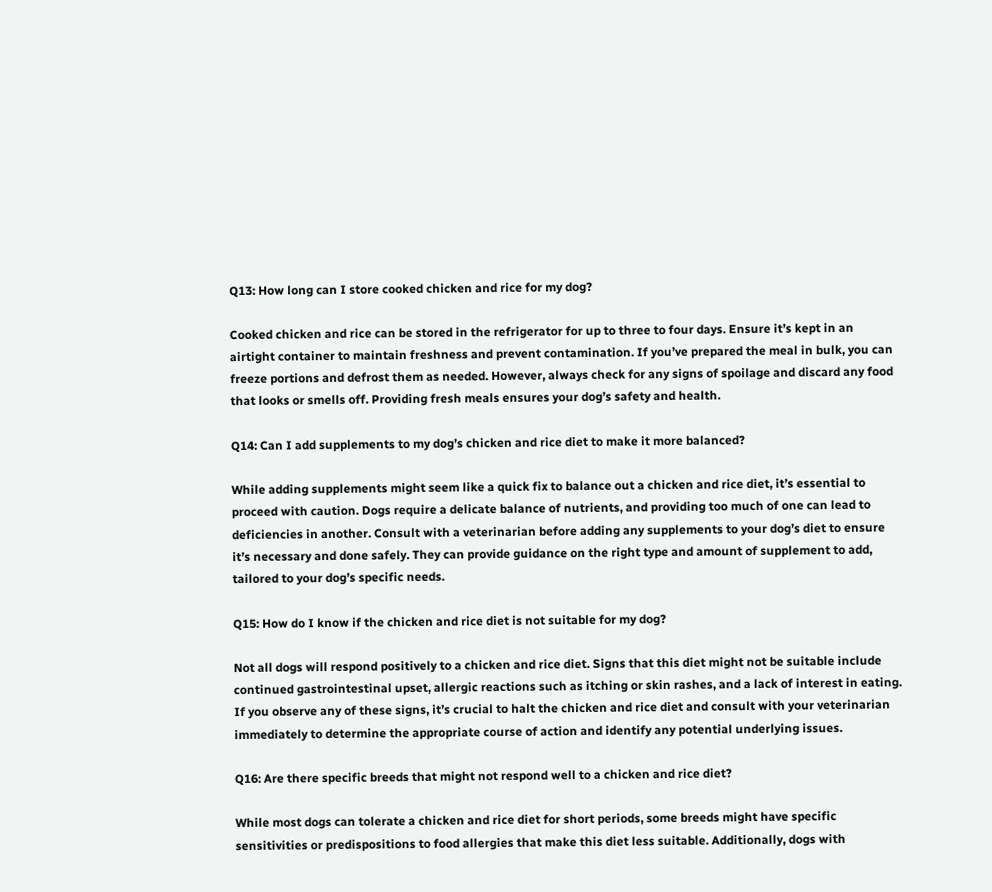Q13: How long can I store cooked chicken and rice for my dog?

Cooked chicken and rice can be stored in the refrigerator for up to three to four days. Ensure it’s kept in an airtight container to maintain freshness and prevent contamination. If you’ve prepared the meal in bulk, you can freeze portions and defrost them as needed. However, always check for any signs of spoilage and discard any food that looks or smells off. Providing fresh meals ensures your dog’s safety and health.

Q14: Can I add supplements to my dog’s chicken and rice diet to make it more balanced?

While adding supplements might seem like a quick fix to balance out a chicken and rice diet, it’s essential to proceed with caution. Dogs require a delicate balance of nutrients, and providing too much of one can lead to deficiencies in another. Consult with a veterinarian before adding any supplements to your dog’s diet to ensure it’s necessary and done safely. They can provide guidance on the right type and amount of supplement to add, tailored to your dog’s specific needs.

Q15: How do I know if the chicken and rice diet is not suitable for my dog?

Not all dogs will respond positively to a chicken and rice diet. Signs that this diet might not be suitable include continued gastrointestinal upset, allergic reactions such as itching or skin rashes, and a lack of interest in eating. If you observe any of these signs, it’s crucial to halt the chicken and rice diet and consult with your veterinarian immediately to determine the appropriate course of action and identify any potential underlying issues.

Q16: Are there specific breeds that might not respond well to a chicken and rice diet?

While most dogs can tolerate a chicken and rice diet for short periods, some breeds might have specific sensitivities or predispositions to food allergies that make this diet less suitable. Additionally, dogs with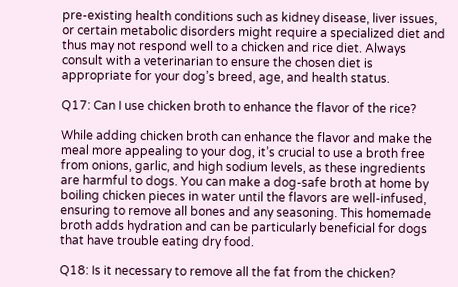pre-existing health conditions such as kidney disease, liver issues, or certain metabolic disorders might require a specialized diet and thus may not respond well to a chicken and rice diet. Always consult with a veterinarian to ensure the chosen diet is appropriate for your dog’s breed, age, and health status.

Q17: Can I use chicken broth to enhance the flavor of the rice?

While adding chicken broth can enhance the flavor and make the meal more appealing to your dog, it’s crucial to use a broth free from onions, garlic, and high sodium levels, as these ingredients are harmful to dogs. You can make a dog-safe broth at home by boiling chicken pieces in water until the flavors are well-infused, ensuring to remove all bones and any seasoning. This homemade broth adds hydration and can be particularly beneficial for dogs that have trouble eating dry food.

Q18: Is it necessary to remove all the fat from the chicken?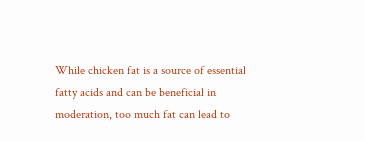While chicken fat is a source of essential fatty acids and can be beneficial in moderation, too much fat can lead to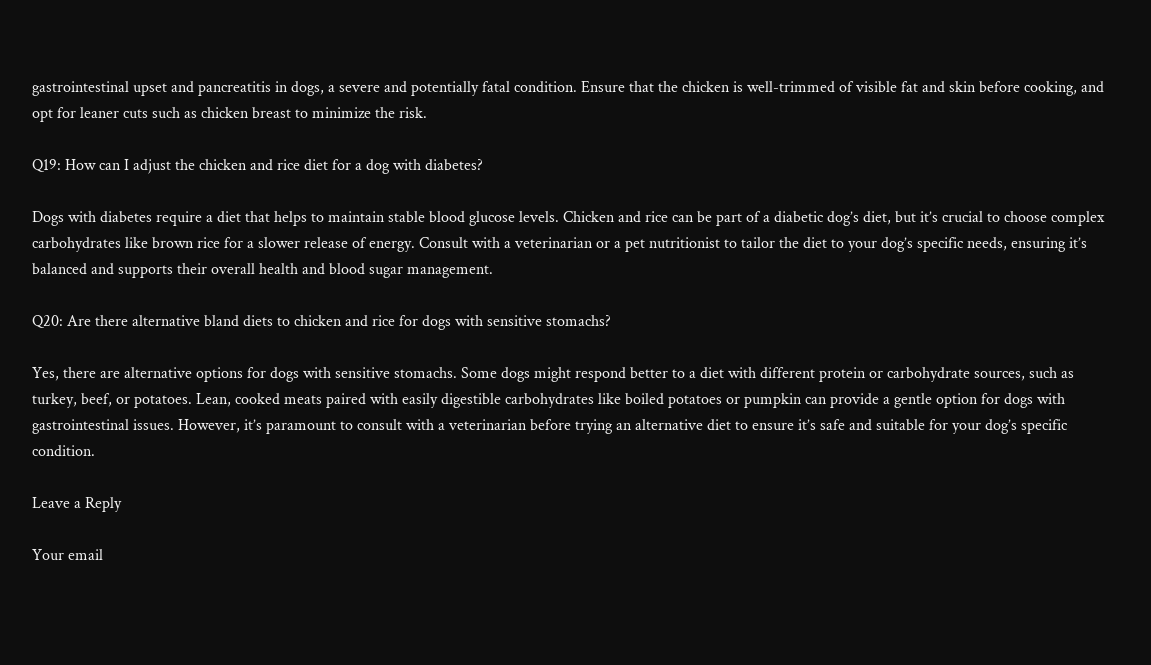gastrointestinal upset and pancreatitis in dogs, a severe and potentially fatal condition. Ensure that the chicken is well-trimmed of visible fat and skin before cooking, and opt for leaner cuts such as chicken breast to minimize the risk.

Q19: How can I adjust the chicken and rice diet for a dog with diabetes?

Dogs with diabetes require a diet that helps to maintain stable blood glucose levels. Chicken and rice can be part of a diabetic dog’s diet, but it’s crucial to choose complex carbohydrates like brown rice for a slower release of energy. Consult with a veterinarian or a pet nutritionist to tailor the diet to your dog’s specific needs, ensuring it’s balanced and supports their overall health and blood sugar management.

Q20: Are there alternative bland diets to chicken and rice for dogs with sensitive stomachs?

Yes, there are alternative options for dogs with sensitive stomachs. Some dogs might respond better to a diet with different protein or carbohydrate sources, such as turkey, beef, or potatoes. Lean, cooked meats paired with easily digestible carbohydrates like boiled potatoes or pumpkin can provide a gentle option for dogs with gastrointestinal issues. However, it’s paramount to consult with a veterinarian before trying an alternative diet to ensure it’s safe and suitable for your dog’s specific condition.

Leave a Reply

Your email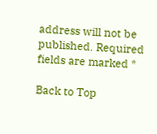address will not be published. Required fields are marked *

Back to Top